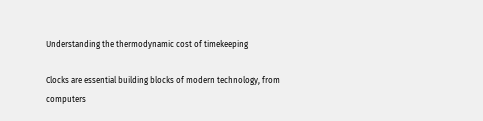Understanding the thermodynamic cost of timekeeping

Clocks are essential building blocks of modern technology, from computers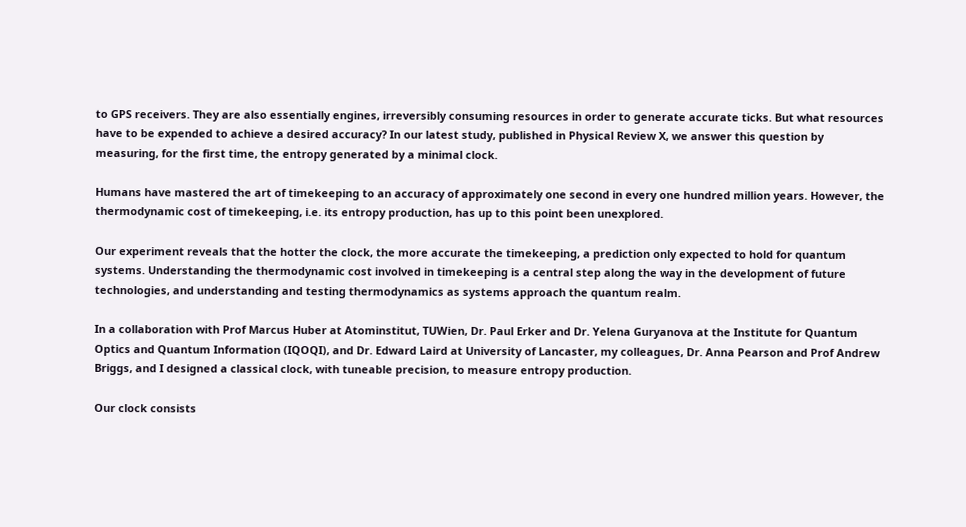to GPS receivers. They are also essentially engines, irreversibly consuming resources in order to generate accurate ticks. But what resources have to be expended to achieve a desired accuracy? In our latest study, published in Physical Review X, we answer this question by measuring, for the first time, the entropy generated by a minimal clock.

Humans have mastered the art of timekeeping to an accuracy of approximately one second in every one hundred million years. However, the thermodynamic cost of timekeeping, i.e. its entropy production, has up to this point been unexplored.

Our experiment reveals that the hotter the clock, the more accurate the timekeeping, a prediction only expected to hold for quantum systems. Understanding the thermodynamic cost involved in timekeeping is a central step along the way in the development of future technologies, and understanding and testing thermodynamics as systems approach the quantum realm.

In a collaboration with Prof Marcus Huber at Atominstitut, TUWien, Dr. Paul Erker and Dr. Yelena Guryanova at the Institute for Quantum Optics and Quantum Information (IQOQI), and Dr. Edward Laird at University of Lancaster, my colleagues, Dr. Anna Pearson and Prof Andrew Briggs, and I designed a classical clock, with tuneable precision, to measure entropy production.

Our clock consists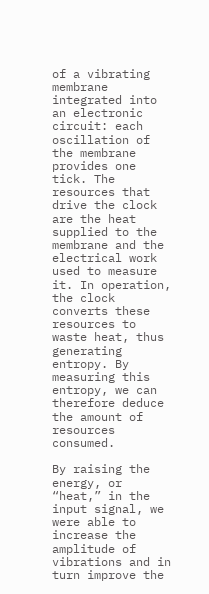of a vibrating membrane integrated into an electronic circuit: each oscillation of the membrane provides one tick. The resources that drive the clock are the heat supplied to the membrane and the electrical work used to measure it. In operation, the clock converts these resources to waste heat, thus generating entropy. By measuring this entropy, we can therefore deduce the amount of resources consumed.

By raising the energy, or “heat,” in the input signal, we were able to increase the amplitude of vibrations and in turn improve the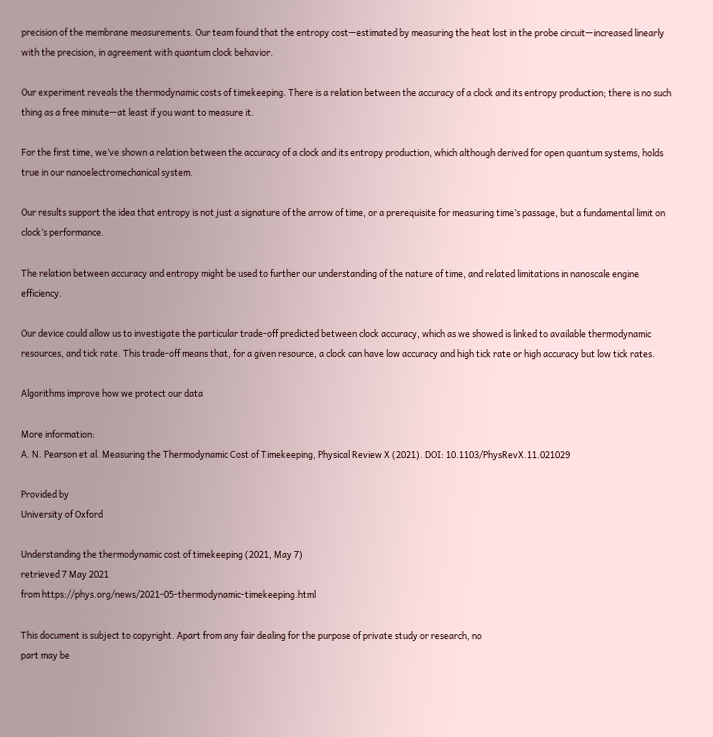precision of the membrane measurements. Our team found that the entropy cost—estimated by measuring the heat lost in the probe circuit—increased linearly with the precision, in agreement with quantum clock behavior.

Our experiment reveals the thermodynamic costs of timekeeping. There is a relation between the accuracy of a clock and its entropy production; there is no such thing as a free minute—at least if you want to measure it.

For the first time, we’ve shown a relation between the accuracy of a clock and its entropy production, which although derived for open quantum systems, holds true in our nanoelectromechanical system.

Our results support the idea that entropy is not just a signature of the arrow of time, or a prerequisite for measuring time’s passage, but a fundamental limit on clock’s performance.

The relation between accuracy and entropy might be used to further our understanding of the nature of time, and related limitations in nanoscale engine efficiency.

Our device could allow us to investigate the particular trade-off predicted between clock accuracy, which as we showed is linked to available thermodynamic resources, and tick rate. This trade-off means that, for a given resource, a clock can have low accuracy and high tick rate or high accuracy but low tick rates.

Algorithms improve how we protect our data

More information:
A. N. Pearson et al. Measuring the Thermodynamic Cost of Timekeeping, Physical Review X (2021). DOI: 10.1103/PhysRevX.11.021029

Provided by
University of Oxford

Understanding the thermodynamic cost of timekeeping (2021, May 7)
retrieved 7 May 2021
from https://phys.org/news/2021-05-thermodynamic-timekeeping.html

This document is subject to copyright. Apart from any fair dealing for the purpose of private study or research, no
part may be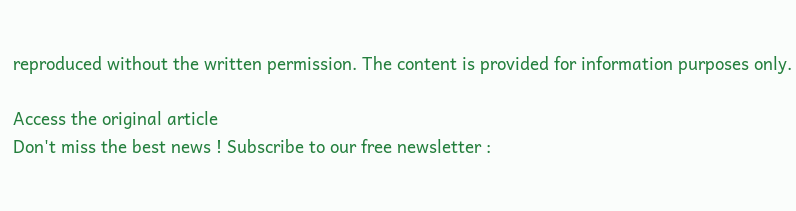reproduced without the written permission. The content is provided for information purposes only.

Access the original article
Don't miss the best news ! Subscribe to our free newsletter :